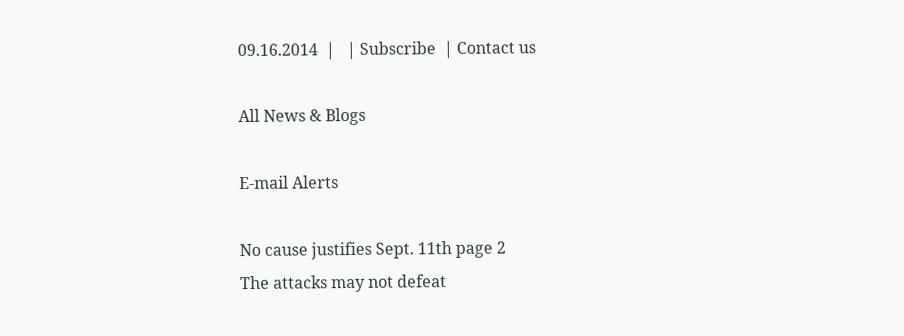09.16.2014  |   | Subscribe  | Contact us

All News & Blogs

E-mail Alerts

No cause justifies Sept. 11th page 2
The attacks may not defeat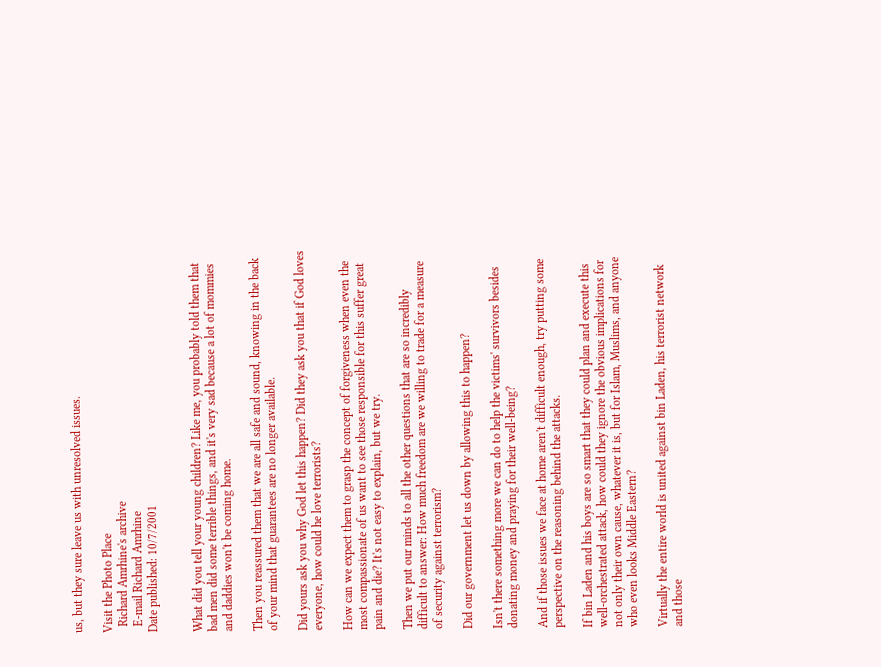us, but they sure leave us with unresolved issues.

Visit the Photo Place
  Richard Amrhine's archive
  E-mail Richard Amrhine
Date published: 10/7/2001


What did you tell your young children? Like me, you probably told them that bad men did some terrible things, and it's very sad because a lot of mommies and daddies won't be coming home.

Then you reassured them that we are all safe and sound, knowing in the back of your mind that guarantees are no longer available.

Did yours ask you why God let this happen? Did they ask you that if God loves everyone, how could he love terrorists?

How can we expect them to grasp the concept of forgiveness when even the most compassionate of us want to see those responsible for this suffer great pain and die? It's not easy to explain, but we try.

Then we put our minds to all the other questions that are so incredibly difficult to answer: How much freedom are we willing to trade for a measure of security against terrorism?

Did our government let us down by allowing this to happen?

Isn't there something more we can do to help the victims' survivors besides donating money and praying for their well-being?

And if those issues we face at home aren't difficult enough, try putting some perspective on the reasoning behind the attacks.

If bin Laden and his boys are so smart that they could plan and execute this well-orchestrated attack, how could they ignore the obvious implications for not only their own cause, whatever it is, but for Islam, Muslims, and anyone who even looks Middle Eastern?

Virtually the entire world is united against bin Laden, his terrorist network and those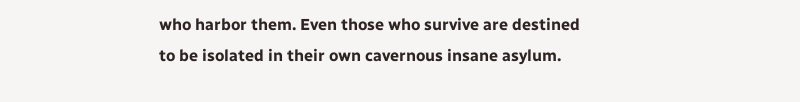who harbor them. Even those who survive are destined to be isolated in their own cavernous insane asylum.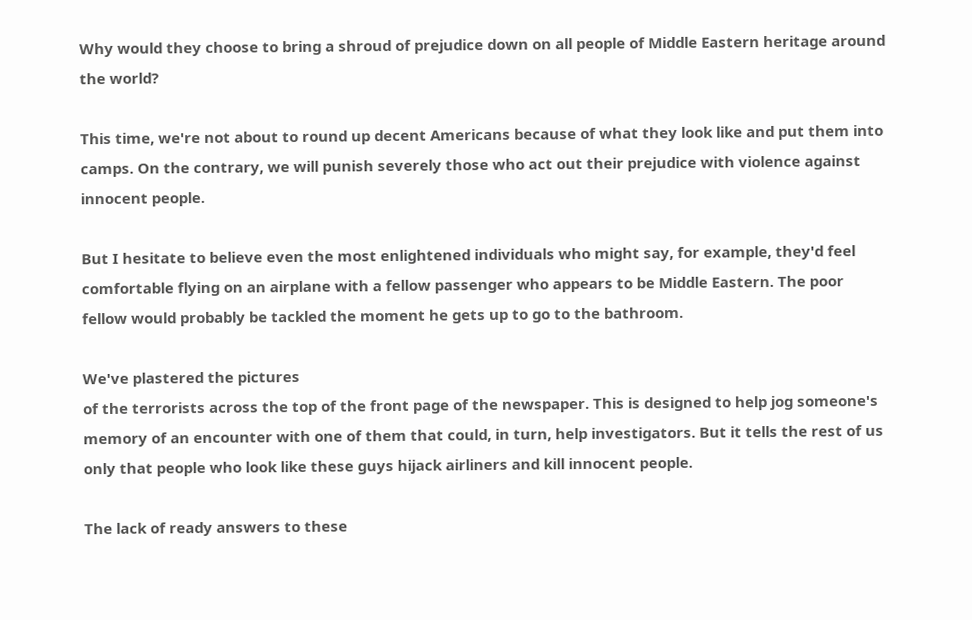Why would they choose to bring a shroud of prejudice down on all people of Middle Eastern heritage around the world?

This time, we're not about to round up decent Americans because of what they look like and put them into camps. On the contrary, we will punish severely those who act out their prejudice with violence against innocent people.

But I hesitate to believe even the most enlightened individuals who might say, for example, they'd feel comfortable flying on an airplane with a fellow passenger who appears to be Middle Eastern. The poor fellow would probably be tackled the moment he gets up to go to the bathroom.

We've plastered the pictures
of the terrorists across the top of the front page of the newspaper. This is designed to help jog someone's memory of an encounter with one of them that could, in turn, help investigators. But it tells the rest of us only that people who look like these guys hijack airliners and kill innocent people.

The lack of ready answers to these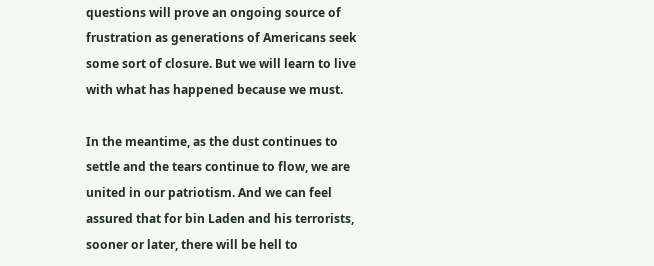questions will prove an ongoing source of frustration as generations of Americans seek some sort of closure. But we will learn to live with what has happened because we must.

In the meantime, as the dust continues to settle and the tears continue to flow, we are united in our patriotism. And we can feel assured that for bin Laden and his terrorists, sooner or later, there will be hell to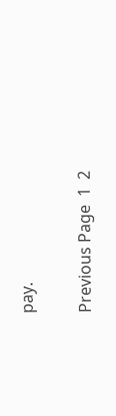pay.

Previous Page  1  2